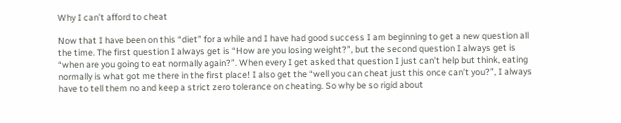Why I can’t afford to cheat

Now that I have been on this “diet” for a while and I have had good success I am beginning to get a new question all the time. The first question I always get is “How are you losing weight?”, but the second question I always get is “when are you going to eat normally again?”. When every I get asked that question I just can’t help but think, eating normally is what got me there in the first place! I also get the “well you can cheat just this once can’t you?”, I always have to tell them no and keep a strict zero tolerance on cheating. So why be so rigid about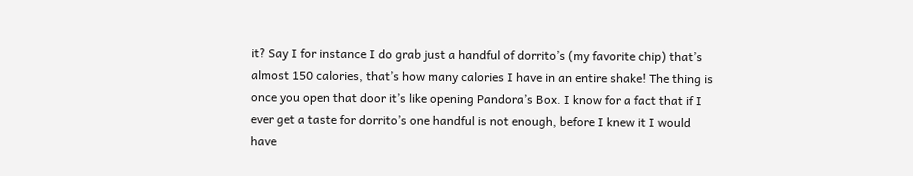it? Say I for instance I do grab just a handful of dorrito’s (my favorite chip) that’s almost 150 calories, that’s how many calories I have in an entire shake! The thing is once you open that door it’s like opening Pandora’s Box. I know for a fact that if I ever get a taste for dorrito’s one handful is not enough, before I knew it I would have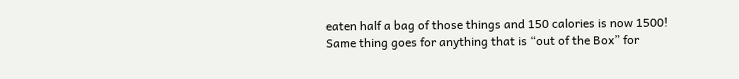eaten half a bag of those things and 150 calories is now 1500! Same thing goes for anything that is “out of the Box” for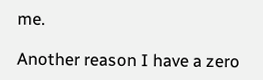me.

Another reason I have a zero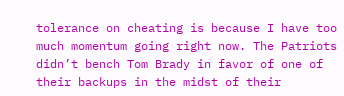tolerance on cheating is because I have too much momentum going right now. The Patriots didn’t bench Tom Brady in favor of one of their backups in the midst of their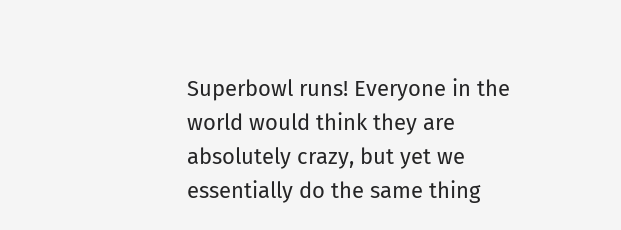Superbowl runs! Everyone in the world would think they are absolutely crazy, but yet we essentially do the same thing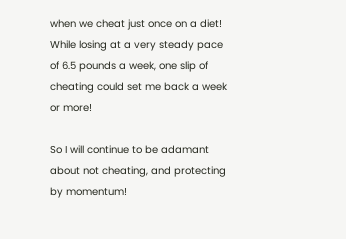when we cheat just once on a diet! While losing at a very steady pace of 6.5 pounds a week, one slip of cheating could set me back a week or more!

So I will continue to be adamant about not cheating, and protecting by momentum!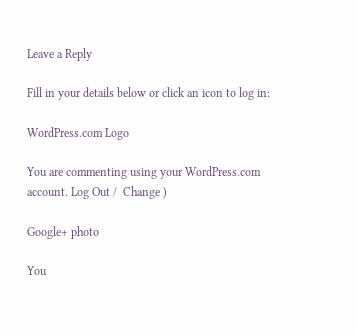Leave a Reply

Fill in your details below or click an icon to log in:

WordPress.com Logo

You are commenting using your WordPress.com account. Log Out /  Change )

Google+ photo

You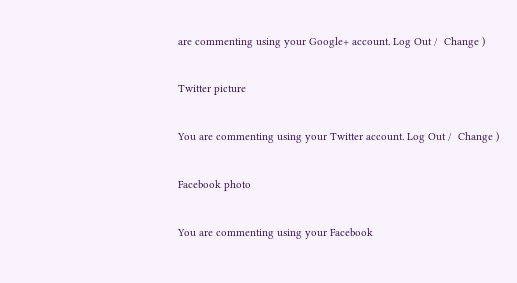are commenting using your Google+ account. Log Out /  Change )

Twitter picture

You are commenting using your Twitter account. Log Out /  Change )

Facebook photo

You are commenting using your Facebook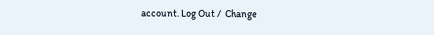account. Log Out /  Change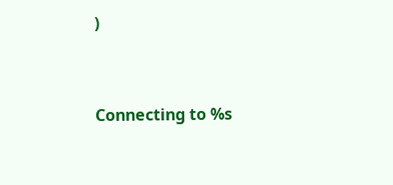)


Connecting to %s